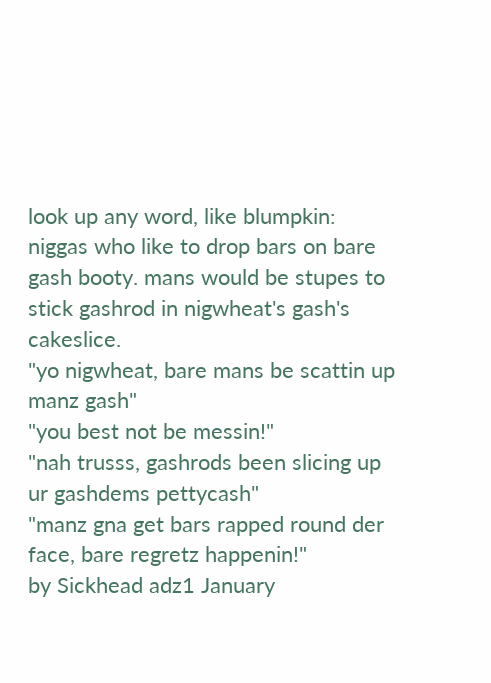look up any word, like blumpkin:
niggas who like to drop bars on bare gash booty. mans would be stupes to stick gashrod in nigwheat's gash's cakeslice.
"yo nigwheat, bare mans be scattin up manz gash"
"you best not be messin!"
"nah trusss, gashrods been slicing up ur gashdems pettycash"
"manz gna get bars rapped round der face, bare regretz happenin!"
by Sickhead adz1 January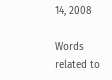14, 2008

Words related to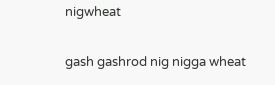nigwheat

gash gashrod nig nigga wheat